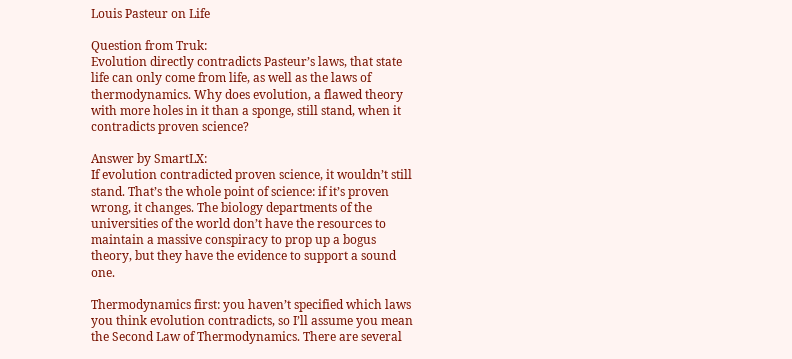Louis Pasteur on Life

Question from Truk:
Evolution directly contradicts Pasteur’s laws, that state life can only come from life, as well as the laws of thermodynamics. Why does evolution, a flawed theory with more holes in it than a sponge, still stand, when it contradicts proven science?

Answer by SmartLX:
If evolution contradicted proven science, it wouldn’t still stand. That’s the whole point of science: if it’s proven wrong, it changes. The biology departments of the universities of the world don’t have the resources to maintain a massive conspiracy to prop up a bogus theory, but they have the evidence to support a sound one.

Thermodynamics first: you haven’t specified which laws you think evolution contradicts, so I’ll assume you mean the Second Law of Thermodynamics. There are several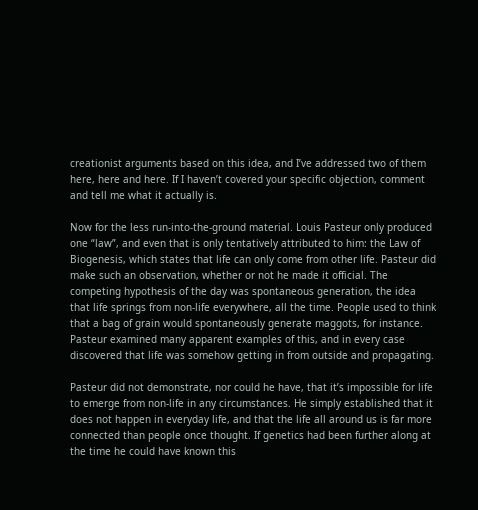creationist arguments based on this idea, and I’ve addressed two of them here, here and here. If I haven’t covered your specific objection, comment and tell me what it actually is.

Now for the less run-into-the-ground material. Louis Pasteur only produced one “law”, and even that is only tentatively attributed to him: the Law of Biogenesis, which states that life can only come from other life. Pasteur did make such an observation, whether or not he made it official. The competing hypothesis of the day was spontaneous generation, the idea that life springs from non-life everywhere, all the time. People used to think that a bag of grain would spontaneously generate maggots, for instance. Pasteur examined many apparent examples of this, and in every case discovered that life was somehow getting in from outside and propagating.

Pasteur did not demonstrate, nor could he have, that it’s impossible for life to emerge from non-life in any circumstances. He simply established that it does not happen in everyday life, and that the life all around us is far more connected than people once thought. If genetics had been further along at the time he could have known this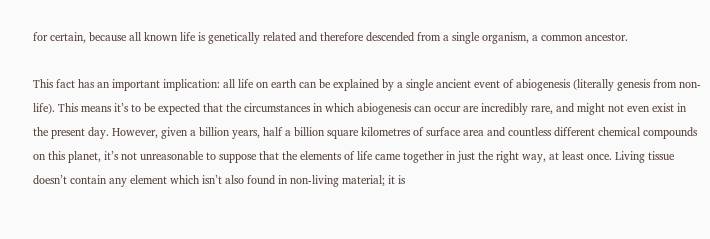for certain, because all known life is genetically related and therefore descended from a single organism, a common ancestor.

This fact has an important implication: all life on earth can be explained by a single ancient event of abiogenesis (literally genesis from non-life). This means it’s to be expected that the circumstances in which abiogenesis can occur are incredibly rare, and might not even exist in the present day. However, given a billion years, half a billion square kilometres of surface area and countless different chemical compounds on this planet, it’s not unreasonable to suppose that the elements of life came together in just the right way, at least once. Living tissue doesn’t contain any element which isn’t also found in non-living material; it is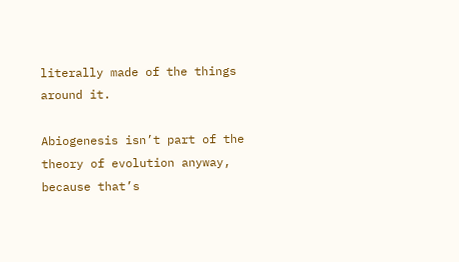literally made of the things around it.

Abiogenesis isn’t part of the theory of evolution anyway, because that’s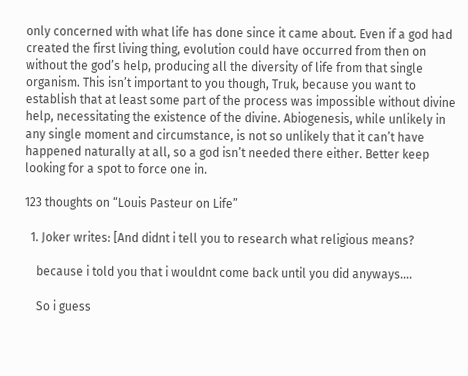only concerned with what life has done since it came about. Even if a god had created the first living thing, evolution could have occurred from then on without the god’s help, producing all the diversity of life from that single organism. This isn’t important to you though, Truk, because you want to establish that at least some part of the process was impossible without divine help, necessitating the existence of the divine. Abiogenesis, while unlikely in any single moment and circumstance, is not so unlikely that it can’t have happened naturally at all, so a god isn’t needed there either. Better keep looking for a spot to force one in.

123 thoughts on “Louis Pasteur on Life”

  1. Joker writes: [And didnt i tell you to research what religious means?

    because i told you that i wouldnt come back until you did anyways….

    So i guess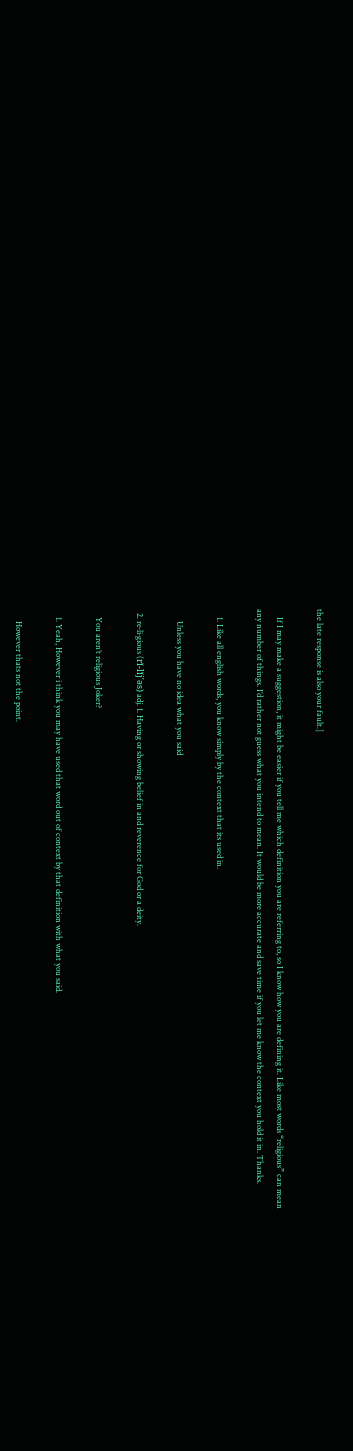the late response is also your fault.]

    If I may make a suggestion, it might be easier if you tell me which definition you are referring to, so I know how you are defining it. Like most words “religious” can mean any number of things. I’d rather not guess what you intend to mean. It would be more accurate and save time if you let me know the context you hold it in. Thanks.

    1. Like all english words, you know simply by the context that its used in.

      Unless you have no idea what you said

  2. re·li·gious (rĭ-lĭj′əs) adj. 1. Having or showing belief in and reverence for God or a deity.

    You aren’t religious Joker?

    1. Yeah, However i think you may have used that word out of context by that definition with what you said.

      However thats not the point.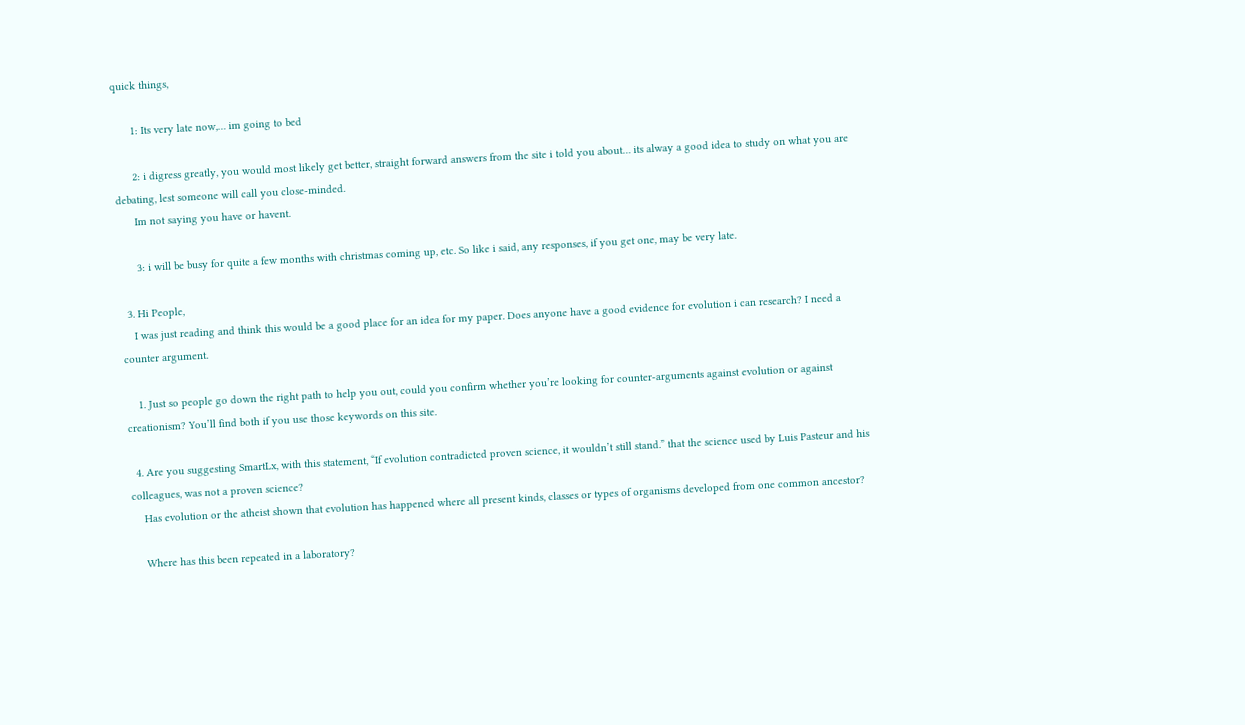quick things,

      1: Its very late now,… im going to bed

      2: i digress greatly, you would most likely get better, straight forward answers from the site i told you about… its alway a good idea to study on what you are debating, lest someone will call you close-minded.
      Im not saying you have or havent.

      3: i will be busy for quite a few months with christmas coming up, etc. So like i said, any responses, if you get one, may be very late.

  3. Hi People,
    I was just reading and think this would be a good place for an idea for my paper. Does anyone have a good evidence for evolution i can research? I need a counter argument.

    1. Just so people go down the right path to help you out, could you confirm whether you’re looking for counter-arguments against evolution or against creationism? You’ll find both if you use those keywords on this site.

  4. Are you suggesting SmartLx, with this statement, “If evolution contradicted proven science, it wouldn’t still stand.” that the science used by Luis Pasteur and his colleagues, was not a proven science?
    Has evolution or the atheist shown that evolution has happened where all present kinds, classes or types of organisms developed from one common ancestor?

    Where has this been repeated in a laboratory?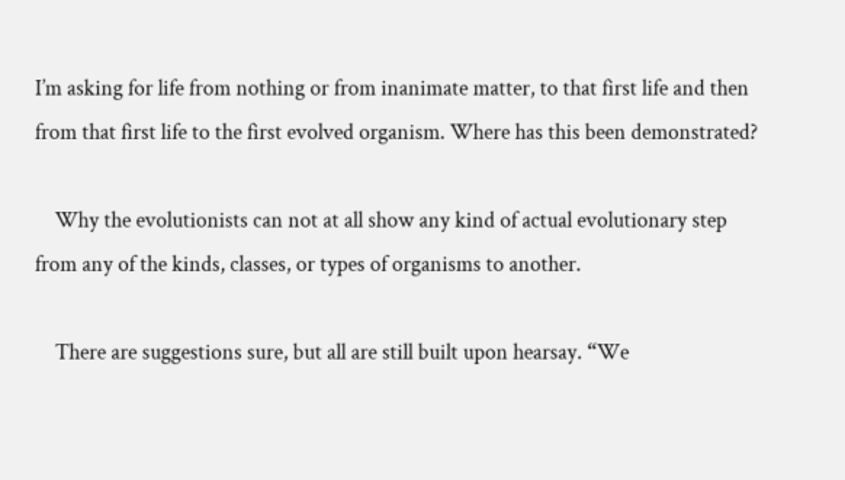I’m asking for life from nothing or from inanimate matter, to that first life and then from that first life to the first evolved organism. Where has this been demonstrated?

    Why the evolutionists can not at all show any kind of actual evolutionary step from any of the kinds, classes, or types of organisms to another.

    There are suggestions sure, but all are still built upon hearsay. “We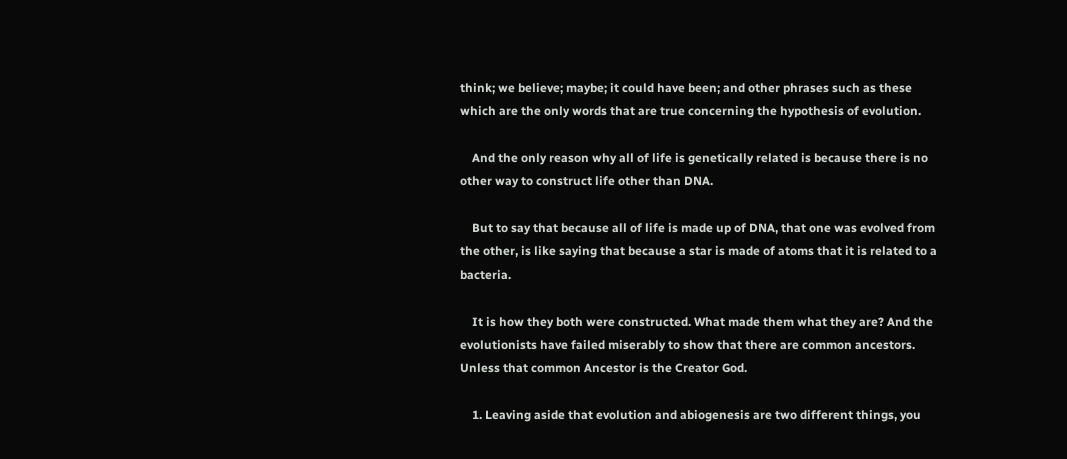think; we believe; maybe; it could have been; and other phrases such as these which are the only words that are true concerning the hypothesis of evolution.

    And the only reason why all of life is genetically related is because there is no other way to construct life other than DNA.

    But to say that because all of life is made up of DNA, that one was evolved from the other, is like saying that because a star is made of atoms that it is related to a bacteria.

    It is how they both were constructed. What made them what they are? And the evolutionists have failed miserably to show that there are common ancestors. Unless that common Ancestor is the Creator God.

    1. Leaving aside that evolution and abiogenesis are two different things, you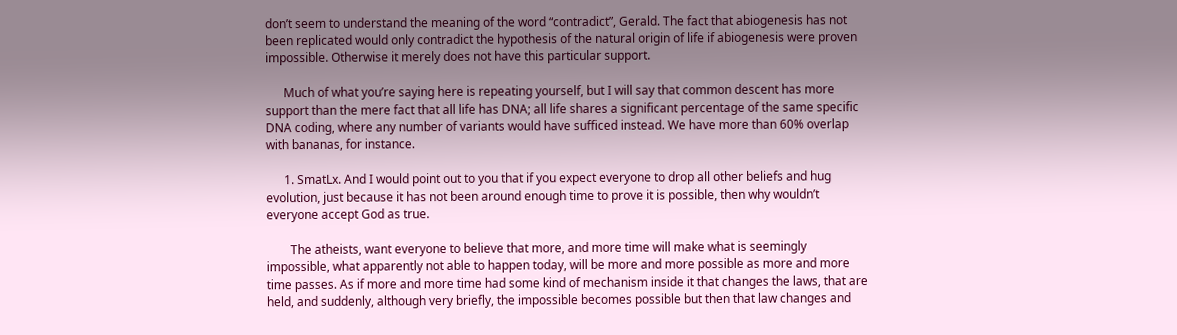don’t seem to understand the meaning of the word “contradict”, Gerald. The fact that abiogenesis has not been replicated would only contradict the hypothesis of the natural origin of life if abiogenesis were proven impossible. Otherwise it merely does not have this particular support.

      Much of what you’re saying here is repeating yourself, but I will say that common descent has more support than the mere fact that all life has DNA; all life shares a significant percentage of the same specific DNA coding, where any number of variants would have sufficed instead. We have more than 60% overlap with bananas, for instance.

      1. SmatLx. And I would point out to you that if you expect everyone to drop all other beliefs and hug evolution, just because it has not been around enough time to prove it is possible, then why wouldn’t everyone accept God as true.

        The atheists, want everyone to believe that more, and more time will make what is seemingly impossible, what apparently not able to happen today, will be more and more possible as more and more time passes. As if more and more time had some kind of mechanism inside it that changes the laws, that are held, and suddenly, although very briefly, the impossible becomes possible but then that law changes and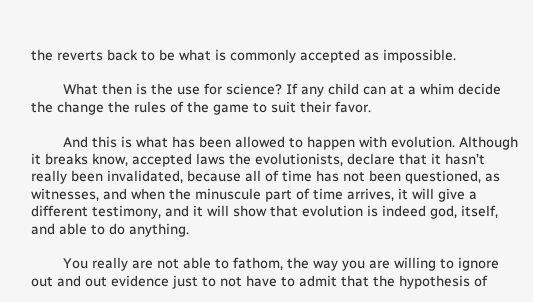the reverts back to be what is commonly accepted as impossible.

        What then is the use for science? If any child can at a whim decide the change the rules of the game to suit their favor.

        And this is what has been allowed to happen with evolution. Although it breaks know, accepted laws the evolutionists, declare that it hasn’t really been invalidated, because all of time has not been questioned, as witnesses, and when the minuscule part of time arrives, it will give a different testimony, and it will show that evolution is indeed god, itself, and able to do anything.

        You really are not able to fathom, the way you are willing to ignore out and out evidence just to not have to admit that the hypothesis of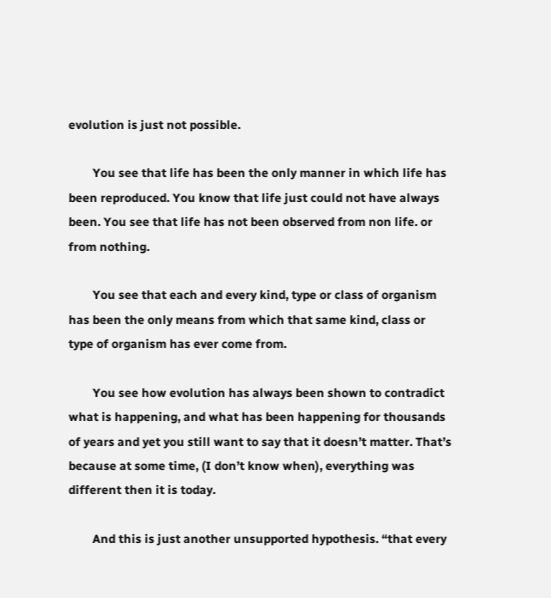evolution is just not possible.

        You see that life has been the only manner in which life has been reproduced. You know that life just could not have always been. You see that life has not been observed from non life. or from nothing.

        You see that each and every kind, type or class of organism has been the only means from which that same kind, class or type of organism has ever come from.

        You see how evolution has always been shown to contradict what is happening, and what has been happening for thousands of years and yet you still want to say that it doesn’t matter. That’s because at some time, (I don’t know when), everything was different then it is today.

        And this is just another unsupported hypothesis. “that every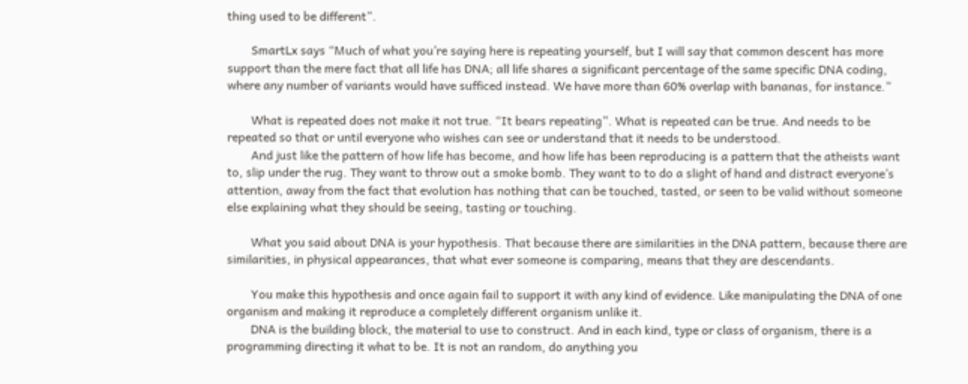thing used to be different”.

        SmartLx says “Much of what you’re saying here is repeating yourself, but I will say that common descent has more support than the mere fact that all life has DNA; all life shares a significant percentage of the same specific DNA coding, where any number of variants would have sufficed instead. We have more than 60% overlap with bananas, for instance.”

        What is repeated does not make it not true. “It bears repeating”. What is repeated can be true. And needs to be repeated so that or until everyone who wishes can see or understand that it needs to be understood.
        And just like the pattern of how life has become, and how life has been reproducing is a pattern that the atheists want to, slip under the rug. They want to throw out a smoke bomb. They want to to do a slight of hand and distract everyone’s attention, away from the fact that evolution has nothing that can be touched, tasted, or seen to be valid without someone else explaining what they should be seeing, tasting or touching.

        What you said about DNA is your hypothesis. That because there are similarities in the DNA pattern, because there are similarities, in physical appearances, that what ever someone is comparing, means that they are descendants.

        You make this hypothesis and once again fail to support it with any kind of evidence. Like manipulating the DNA of one organism and making it reproduce a completely different organism unlike it.
        DNA is the building block, the material to use to construct. And in each kind, type or class of organism, there is a programming directing it what to be. It is not an random, do anything you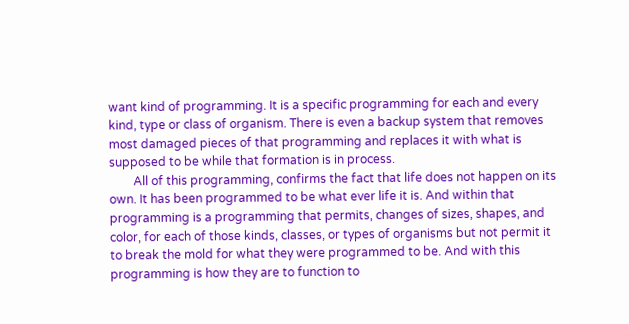want kind of programming. It is a specific programming for each and every kind, type or class of organism. There is even a backup system that removes most damaged pieces of that programming and replaces it with what is supposed to be while that formation is in process.
        All of this programming, confirms the fact that life does not happen on its own. It has been programmed to be what ever life it is. And within that programming is a programming that permits, changes of sizes, shapes, and color, for each of those kinds, classes, or types of organisms but not permit it to break the mold for what they were programmed to be. And with this programming is how they are to function to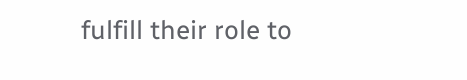fulfill their role to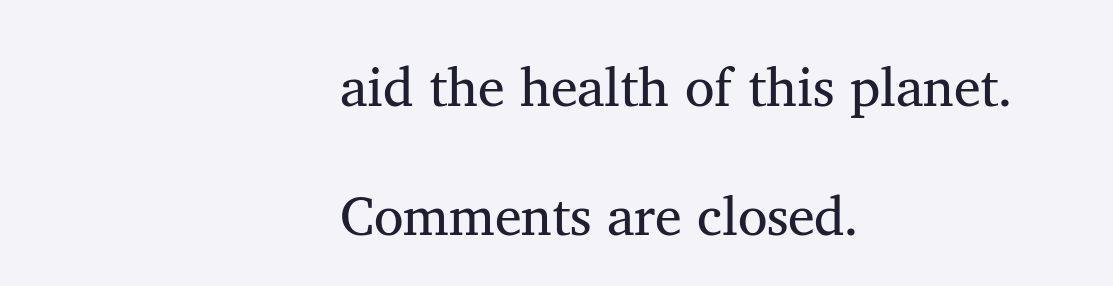aid the health of this planet.

Comments are closed.